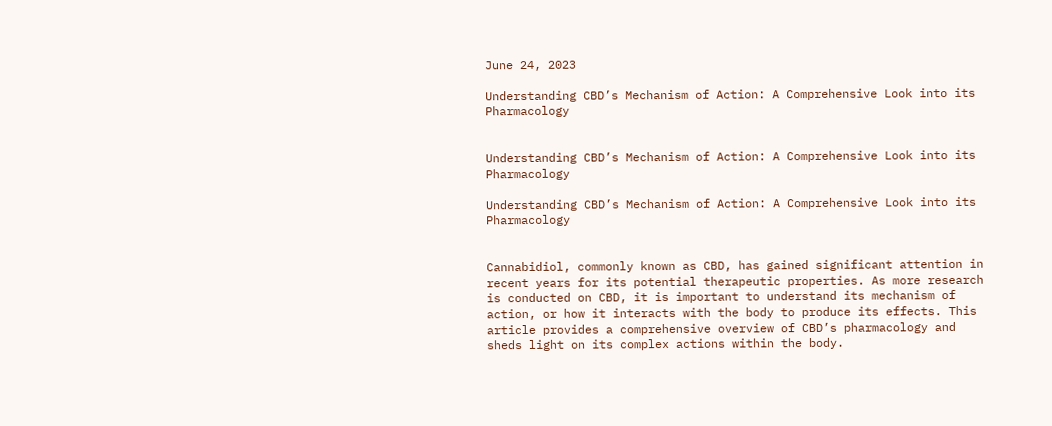June 24, 2023

Understanding CBD’s Mechanism of Action: A Comprehensive Look into its Pharmacology


Understanding CBD’s Mechanism of Action: A Comprehensive Look into its Pharmacology

Understanding CBD’s Mechanism of Action: A Comprehensive Look into its Pharmacology


Cannabidiol, commonly known as CBD, has gained significant attention in recent years for its potential therapeutic properties. As more research is conducted on CBD, it is important to understand its mechanism of action, or how it interacts with the body to produce its effects. This article provides a comprehensive overview of CBD’s pharmacology and sheds light on its complex actions within the body.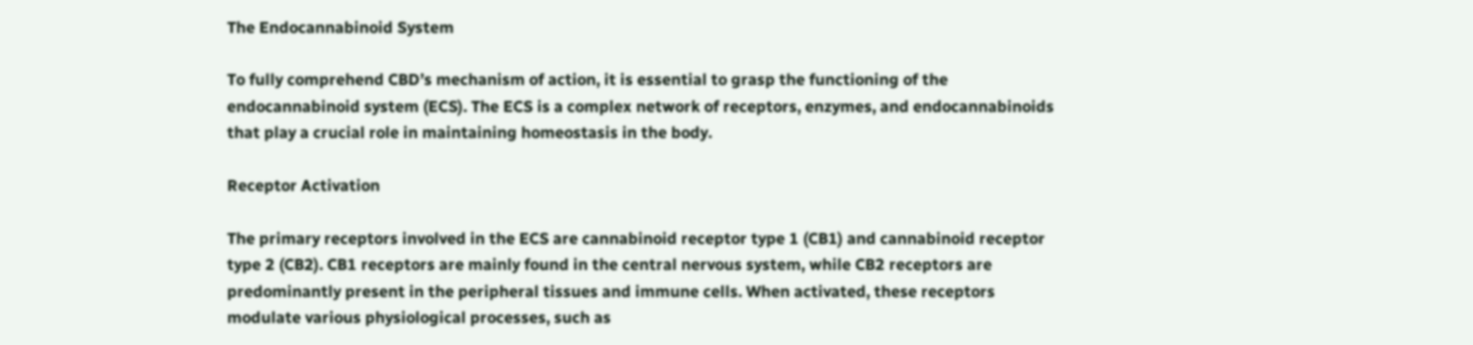The Endocannabinoid System

To fully comprehend CBD’s mechanism of action, it is essential to grasp the functioning of the endocannabinoid system (ECS). The ECS is a complex network of receptors, enzymes, and endocannabinoids that play a crucial role in maintaining homeostasis in the body.

Receptor Activation

The primary receptors involved in the ECS are cannabinoid receptor type 1 (CB1) and cannabinoid receptor type 2 (CB2). CB1 receptors are mainly found in the central nervous system, while CB2 receptors are predominantly present in the peripheral tissues and immune cells. When activated, these receptors modulate various physiological processes, such as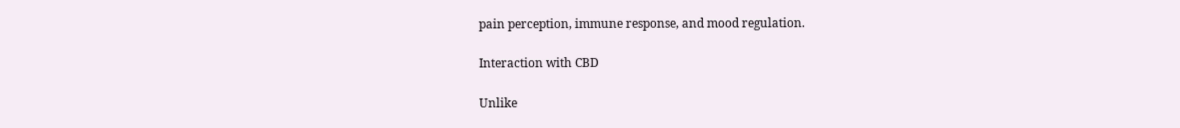pain perception, immune response, and mood regulation.

Interaction with CBD

Unlike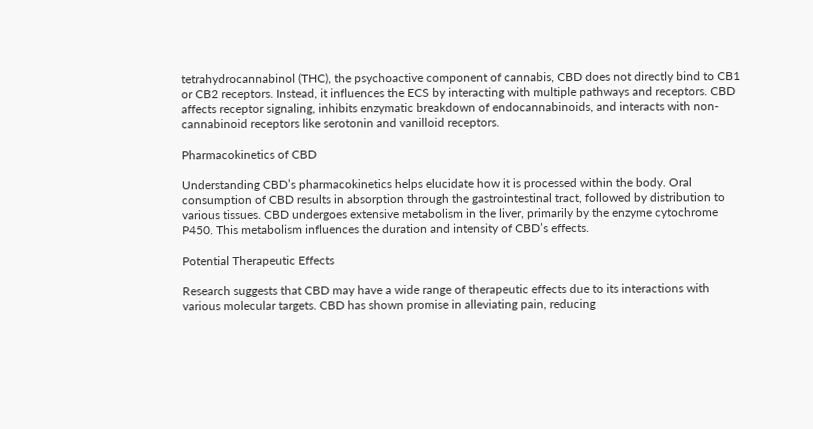tetrahydrocannabinol (THC), the psychoactive component of cannabis, CBD does not directly bind to CB1 or CB2 receptors. Instead, it influences the ECS by interacting with multiple pathways and receptors. CBD affects receptor signaling, inhibits enzymatic breakdown of endocannabinoids, and interacts with non-cannabinoid receptors like serotonin and vanilloid receptors.

Pharmacokinetics of CBD

Understanding CBD’s pharmacokinetics helps elucidate how it is processed within the body. Oral consumption of CBD results in absorption through the gastrointestinal tract, followed by distribution to various tissues. CBD undergoes extensive metabolism in the liver, primarily by the enzyme cytochrome P450. This metabolism influences the duration and intensity of CBD’s effects.

Potential Therapeutic Effects

Research suggests that CBD may have a wide range of therapeutic effects due to its interactions with various molecular targets. CBD has shown promise in alleviating pain, reducing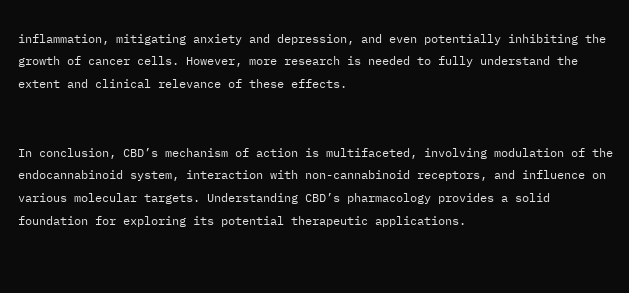inflammation, mitigating anxiety and depression, and even potentially inhibiting the growth of cancer cells. However, more research is needed to fully understand the extent and clinical relevance of these effects.


In conclusion, CBD’s mechanism of action is multifaceted, involving modulation of the endocannabinoid system, interaction with non-cannabinoid receptors, and influence on various molecular targets. Understanding CBD’s pharmacology provides a solid foundation for exploring its potential therapeutic applications.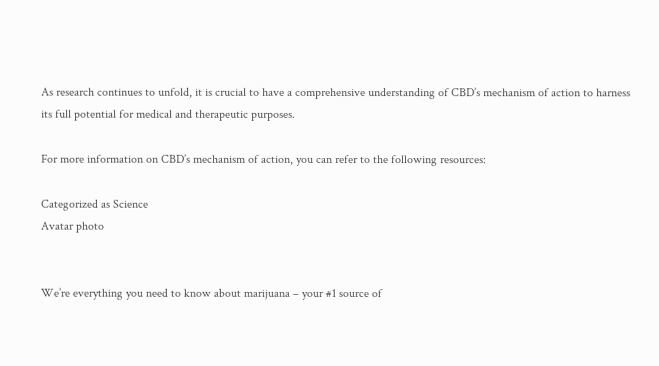As research continues to unfold, it is crucial to have a comprehensive understanding of CBD’s mechanism of action to harness its full potential for medical and therapeutic purposes.

For more information on CBD’s mechanism of action, you can refer to the following resources:

Categorized as Science
Avatar photo


We’re everything you need to know about marijuana – your #1 source of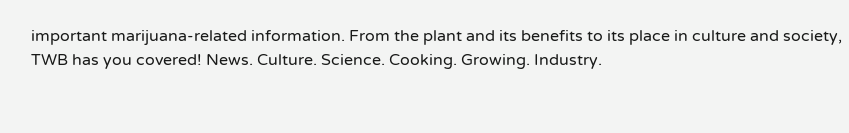important marijuana-related information. From the plant and its benefits to its place in culture and society, TWB has you covered! News. Culture. Science. Cooking. Growing. Industry.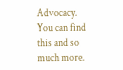Advocacy. You can find this and so much more.